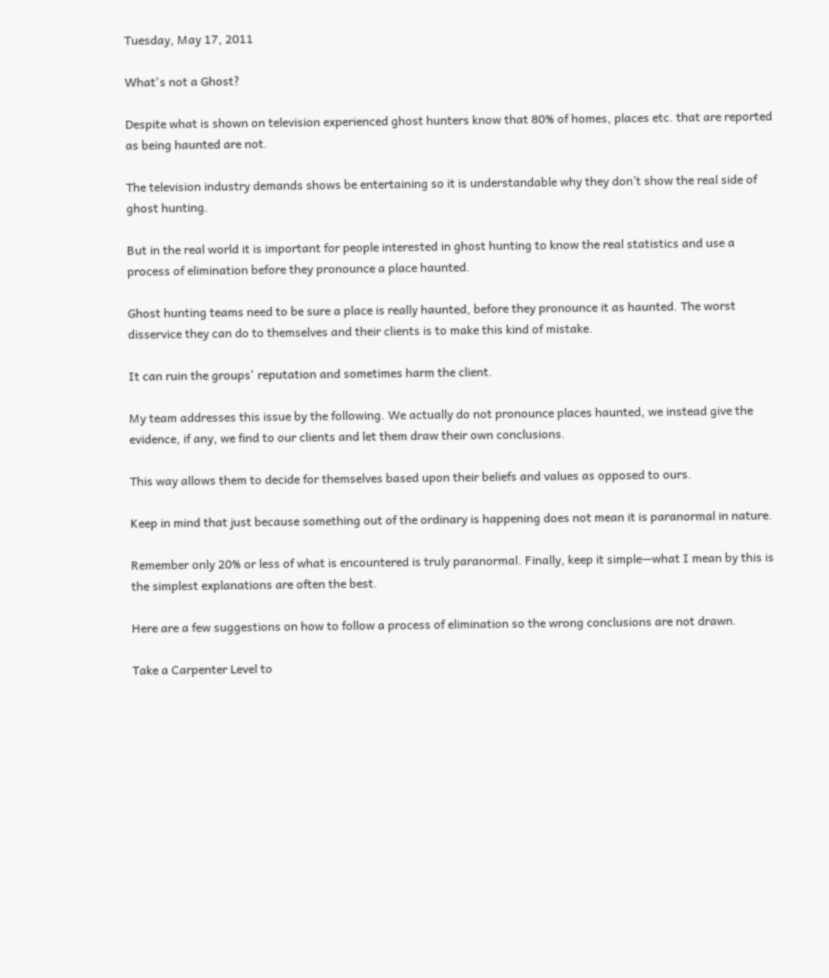Tuesday, May 17, 2011

What's not a Ghost?

Despite what is shown on television experienced ghost hunters know that 80% of homes, places etc. that are reported as being haunted are not.

The television industry demands shows be entertaining so it is understandable why they don’t show the real side of ghost hunting.

But in the real world it is important for people interested in ghost hunting to know the real statistics and use a process of elimination before they pronounce a place haunted.

Ghost hunting teams need to be sure a place is really haunted, before they pronounce it as haunted. The worst disservice they can do to themselves and their clients is to make this kind of mistake.

It can ruin the groups' reputation and sometimes harm the client.

My team addresses this issue by the following. We actually do not pronounce places haunted, we instead give the evidence, if any, we find to our clients and let them draw their own conclusions.

This way allows them to decide for themselves based upon their beliefs and values as opposed to ours.

Keep in mind that just because something out of the ordinary is happening does not mean it is paranormal in nature.

Remember only 20% or less of what is encountered is truly paranormal. Finally, keep it simple—what I mean by this is the simplest explanations are often the best.

Here are a few suggestions on how to follow a process of elimination so the wrong conclusions are not drawn.

Take a Carpenter Level to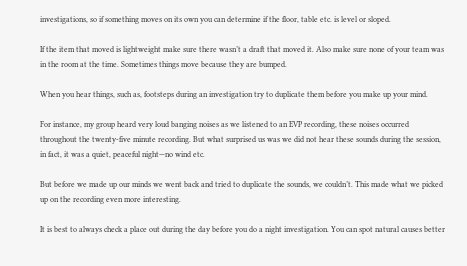investigations, so if something moves on its own you can determine if the floor, table etc. is level or sloped.

If the item that moved is lightweight make sure there wasn’t a draft that moved it. Also make sure none of your team was in the room at the time. Sometimes things move because they are bumped.

When you hear things, such as, footsteps during an investigation try to duplicate them before you make up your mind.

For instance, my group heard very loud banging noises as we listened to an EVP recording, these noises occurred throughout the twenty-five minute recording. But what surprised us was we did not hear these sounds during the session, in fact, it was a quiet, peaceful night—no wind etc.

But before we made up our minds we went back and tried to duplicate the sounds, we couldn’t. This made what we picked up on the recording even more interesting.

It is best to always check a place out during the day before you do a night investigation. You can spot natural causes better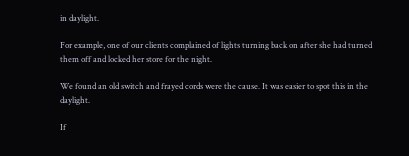in daylight.

For example, one of our clients complained of lights turning back on after she had turned them off and locked her store for the night.

We found an old switch and frayed cords were the cause. It was easier to spot this in the daylight.

If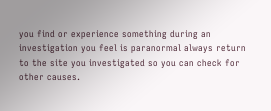you find or experience something during an investigation you feel is paranormal always return to the site you investigated so you can check for other causes.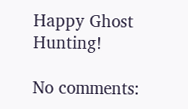Happy Ghost Hunting!

No comments: